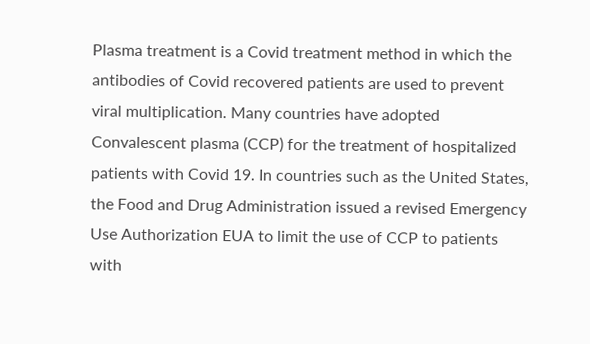Plasma treatment is a Covid treatment method in which the antibodies of Covid recovered patients are used to prevent viral multiplication. Many countries have adopted Convalescent plasma (CCP) for the treatment of hospitalized patients with Covid 19. In countries such as the United States, the Food and Drug Administration issued a revised Emergency Use Authorization EUA to limit the use of CCP to patients with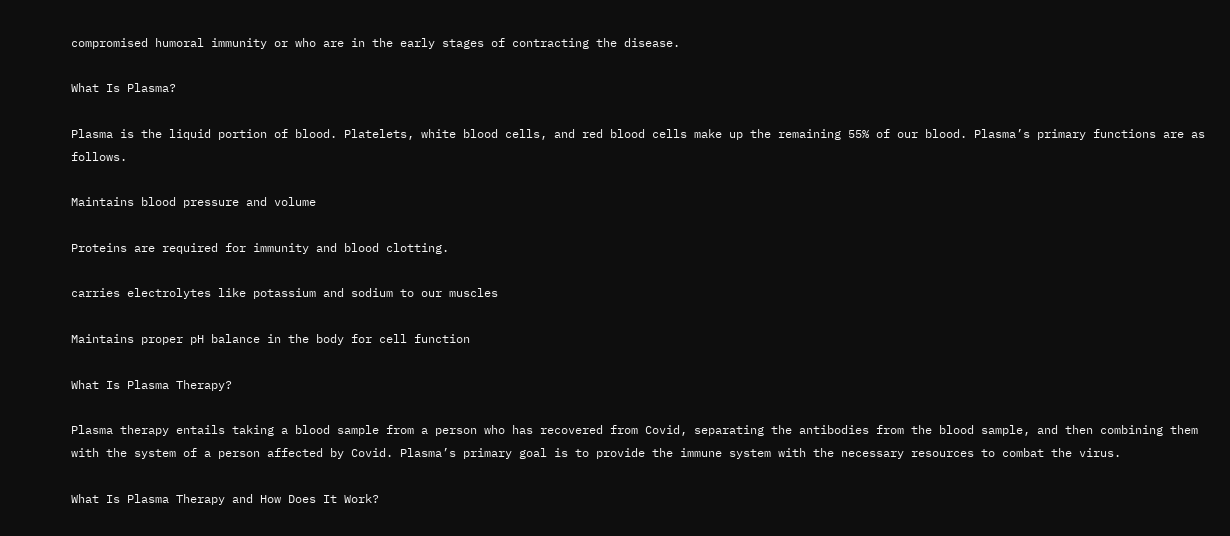compromised humoral immunity or who are in the early stages of contracting the disease.

What Is Plasma?

Plasma is the liquid portion of blood. Platelets, white blood cells, and red blood cells make up the remaining 55% of our blood. Plasma’s primary functions are as follows.

Maintains blood pressure and volume

Proteins are required for immunity and blood clotting.

carries electrolytes like potassium and sodium to our muscles

Maintains proper pH balance in the body for cell function

What Is Plasma Therapy?

Plasma therapy entails taking a blood sample from a person who has recovered from Covid, separating the antibodies from the blood sample, and then combining them with the system of a person affected by Covid. Plasma’s primary goal is to provide the immune system with the necessary resources to combat the virus.

What Is Plasma Therapy and How Does It Work?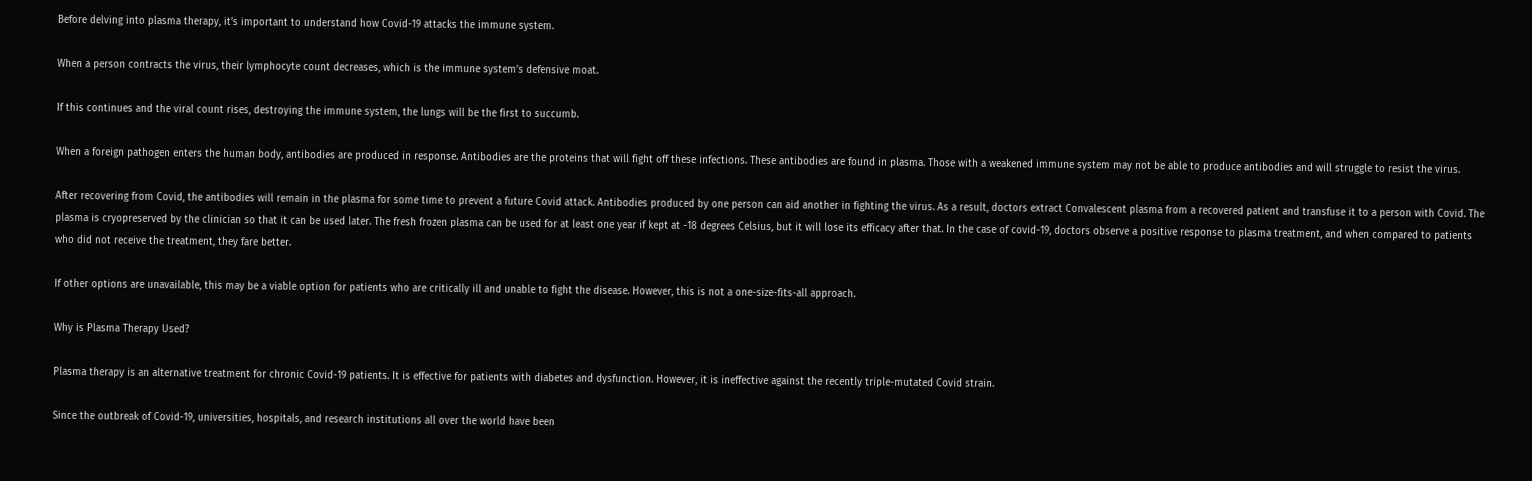Before delving into plasma therapy, it’s important to understand how Covid-19 attacks the immune system.

When a person contracts the virus, their lymphocyte count decreases, which is the immune system’s defensive moat.

If this continues and the viral count rises, destroying the immune system, the lungs will be the first to succumb.

When a foreign pathogen enters the human body, antibodies are produced in response. Antibodies are the proteins that will fight off these infections. These antibodies are found in plasma. Those with a weakened immune system may not be able to produce antibodies and will struggle to resist the virus.

After recovering from Covid, the antibodies will remain in the plasma for some time to prevent a future Covid attack. Antibodies produced by one person can aid another in fighting the virus. As a result, doctors extract Convalescent plasma from a recovered patient and transfuse it to a person with Covid. The plasma is cryopreserved by the clinician so that it can be used later. The fresh frozen plasma can be used for at least one year if kept at -18 degrees Celsius, but it will lose its efficacy after that. In the case of covid-19, doctors observe a positive response to plasma treatment, and when compared to patients who did not receive the treatment, they fare better.

If other options are unavailable, this may be a viable option for patients who are critically ill and unable to fight the disease. However, this is not a one-size-fits-all approach.

Why is Plasma Therapy Used?

Plasma therapy is an alternative treatment for chronic Covid-19 patients. It is effective for patients with diabetes and dysfunction. However, it is ineffective against the recently triple-mutated Covid strain.

Since the outbreak of Covid-19, universities, hospitals, and research institutions all over the world have been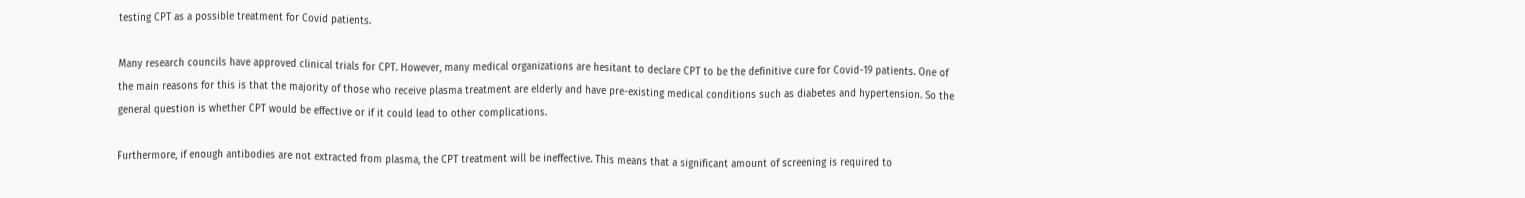testing CPT as a possible treatment for Covid patients.

Many research councils have approved clinical trials for CPT. However, many medical organizations are hesitant to declare CPT to be the definitive cure for Covid-19 patients. One of the main reasons for this is that the majority of those who receive plasma treatment are elderly and have pre-existing medical conditions such as diabetes and hypertension. So the general question is whether CPT would be effective or if it could lead to other complications.

Furthermore, if enough antibodies are not extracted from plasma, the CPT treatment will be ineffective. This means that a significant amount of screening is required to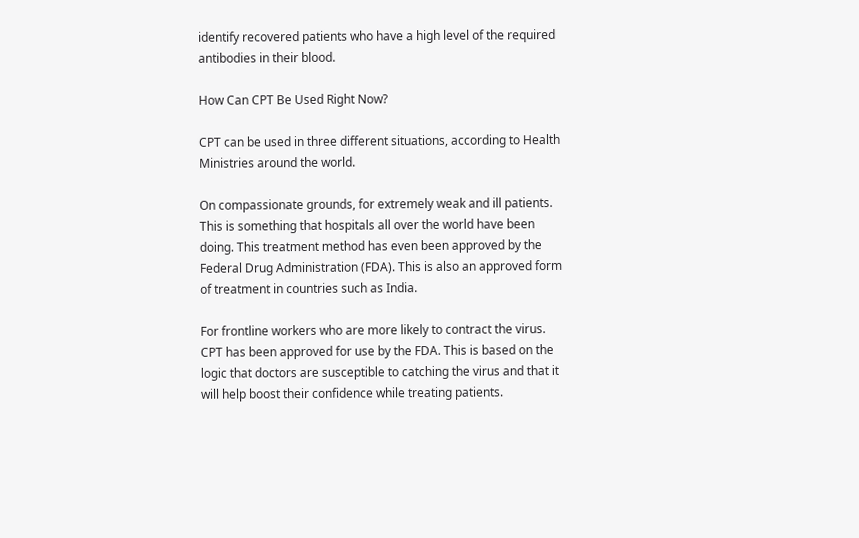identify recovered patients who have a high level of the required antibodies in their blood.

How Can CPT Be Used Right Now?

CPT can be used in three different situations, according to Health Ministries around the world.

On compassionate grounds, for extremely weak and ill patients. This is something that hospitals all over the world have been doing. This treatment method has even been approved by the Federal Drug Administration (FDA). This is also an approved form of treatment in countries such as India.

For frontline workers who are more likely to contract the virus. CPT has been approved for use by the FDA. This is based on the logic that doctors are susceptible to catching the virus and that it will help boost their confidence while treating patients.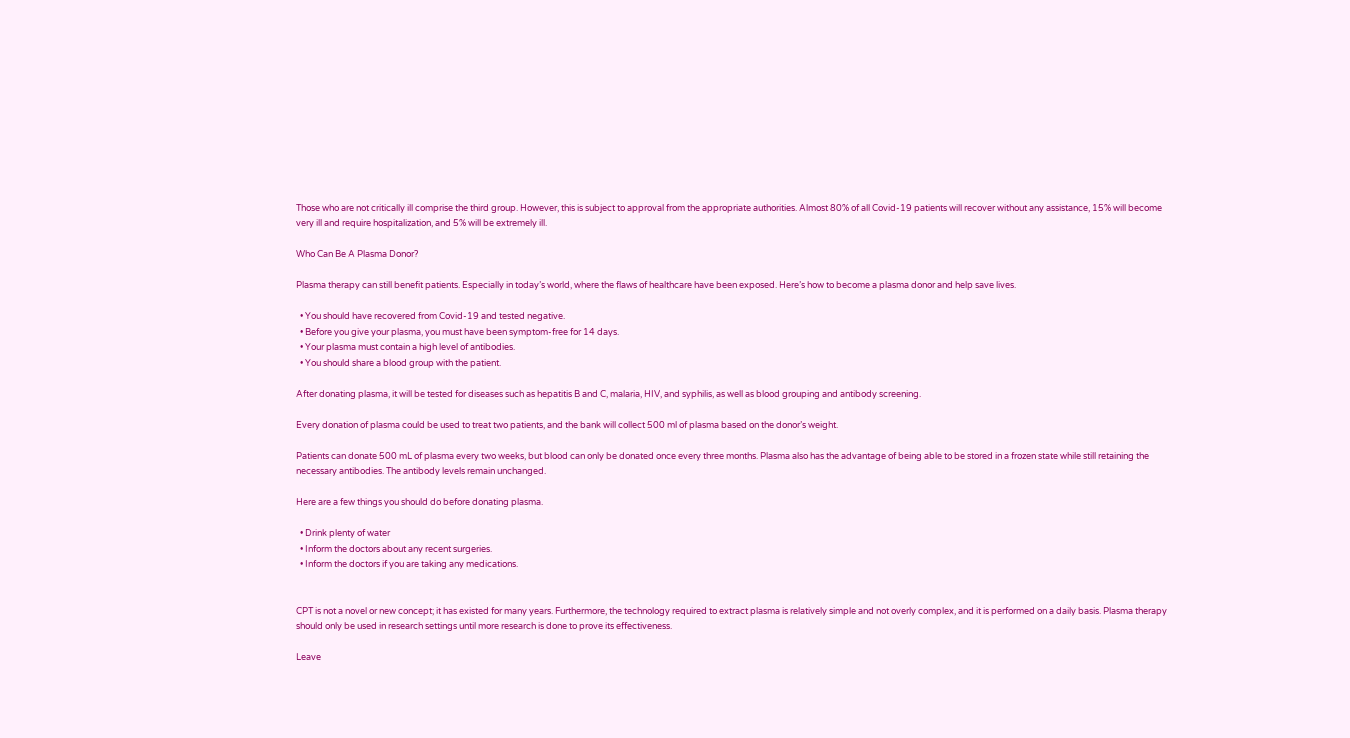Those who are not critically ill comprise the third group. However, this is subject to approval from the appropriate authorities. Almost 80% of all Covid-19 patients will recover without any assistance, 15% will become very ill and require hospitalization, and 5% will be extremely ill.

Who Can Be A Plasma Donor?

Plasma therapy can still benefit patients. Especially in today’s world, where the flaws of healthcare have been exposed. Here’s how to become a plasma donor and help save lives.

  • You should have recovered from Covid-19 and tested negative.
  • Before you give your plasma, you must have been symptom-free for 14 days.
  • Your plasma must contain a high level of antibodies.
  • You should share a blood group with the patient.

After donating plasma, it will be tested for diseases such as hepatitis B and C, malaria, HIV, and syphilis, as well as blood grouping and antibody screening.

Every donation of plasma could be used to treat two patients, and the bank will collect 500 ml of plasma based on the donor’s weight.

Patients can donate 500 mL of plasma every two weeks, but blood can only be donated once every three months. Plasma also has the advantage of being able to be stored in a frozen state while still retaining the necessary antibodies. The antibody levels remain unchanged.

Here are a few things you should do before donating plasma.

  • Drink plenty of water
  • Inform the doctors about any recent surgeries.
  • Inform the doctors if you are taking any medications.


CPT is not a novel or new concept; it has existed for many years. Furthermore, the technology required to extract plasma is relatively simple and not overly complex, and it is performed on a daily basis. Plasma therapy should only be used in research settings until more research is done to prove its effectiveness.

Leave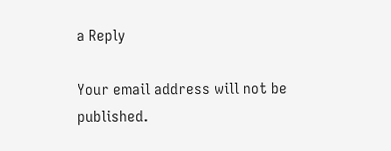a Reply

Your email address will not be published.